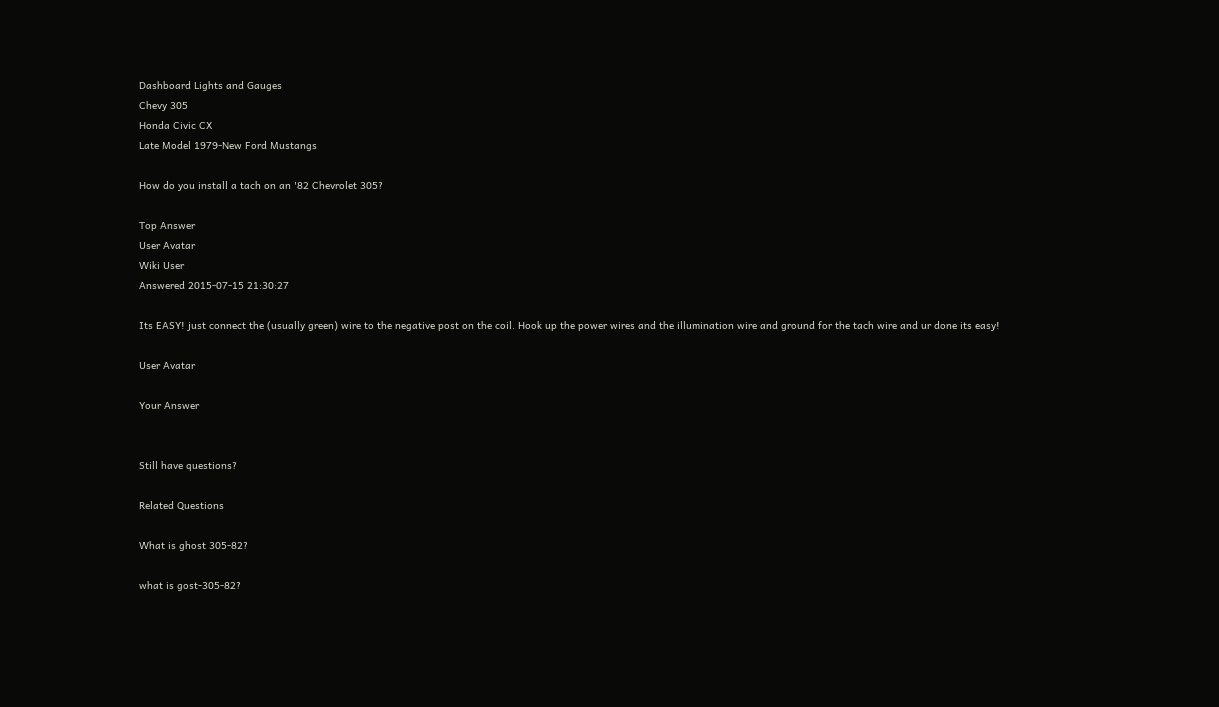Dashboard Lights and Gauges
Chevy 305
Honda Civic CX
Late Model 1979-New Ford Mustangs

How do you install a tach on an '82 Chevrolet 305?

Top Answer
User Avatar
Wiki User
Answered 2015-07-15 21:30:27

Its EASY! just connect the (usually green) wire to the negative post on the coil. Hook up the power wires and the illumination wire and ground for the tach wire and ur done its easy!

User Avatar

Your Answer


Still have questions?

Related Questions

What is ghost 305-82?

what is gost-305-82?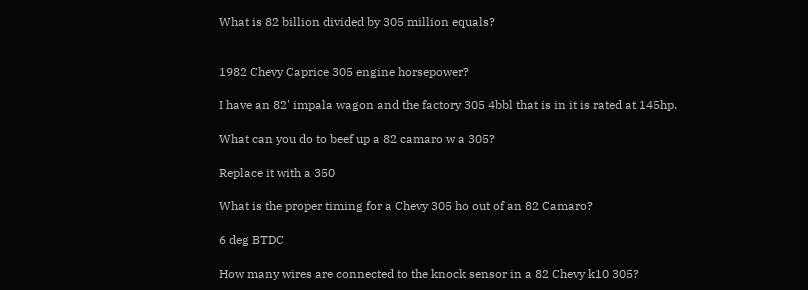What is 82 billion divided by 305 million equals?


1982 Chevy Caprice 305 engine horsepower?

I have an 82' impala wagon and the factory 305 4bbl that is in it is rated at 145hp.

What can you do to beef up a 82 camaro w a 305?

Replace it with a 350

What is the proper timing for a Chevy 305 ho out of an 82 Camaro?

6 deg BTDC

How many wires are connected to the knock sensor in a 82 Chevy k10 305?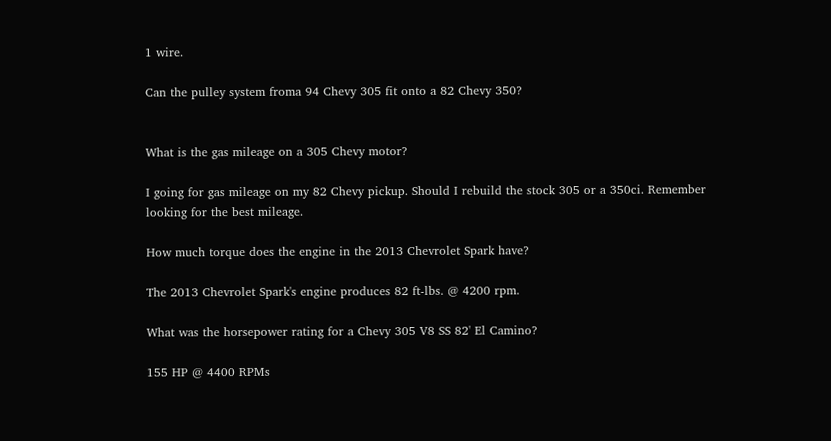1 wire.

Can the pulley system froma 94 Chevy 305 fit onto a 82 Chevy 350?


What is the gas mileage on a 305 Chevy motor?

I going for gas mileage on my 82 Chevy pickup. Should I rebuild the stock 305 or a 350ci. Remember looking for the best mileage.

How much torque does the engine in the 2013 Chevrolet Spark have?

The 2013 Chevrolet Spark's engine produces 82 ft-lbs. @ 4200 rpm.

What was the horsepower rating for a Chevy 305 V8 SS 82' El Camino?

155 HP @ 4400 RPMs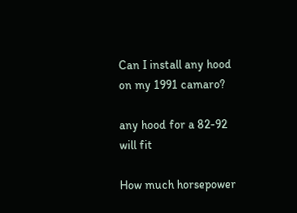Can I install any hood on my 1991 camaro?

any hood for a 82-92 will fit

How much horsepower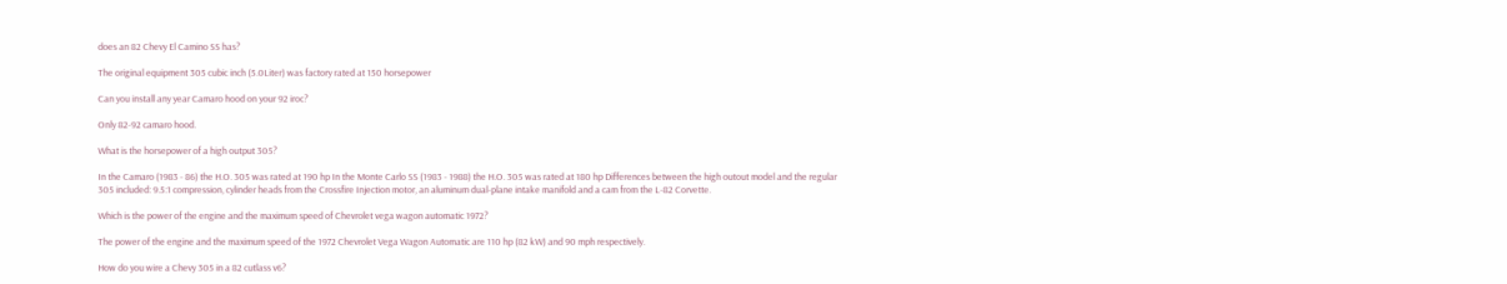does an 82 Chevy El Camino SS has?

The original equipment 305 cubic inch (5.0Liter) was factory rated at 150 horsepower

Can you install any year Camaro hood on your 92 iroc?

Only 82-92 camaro hood.

What is the horsepower of a high output 305?

In the Camaro (1983 - 86) the H.O. 305 was rated at 190 hp In the Monte Carlo SS (1983 - 1988) the H.O. 305 was rated at 180 hp Differences between the high outout model and the regular 305 included: 9.5:1 compression, cylinder heads from the Crossfire Injection motor, an aluminum dual-plane intake manifold and a cam from the L-82 Corvette.

Which is the power of the engine and the maximum speed of Chevrolet vega wagon automatic 1972?

The power of the engine and the maximum speed of the 1972 Chevrolet Vega Wagon Automatic are 110 hp (82 kW) and 90 mph respectively.

How do you wire a Chevy 305 in a 82 cutlass v6?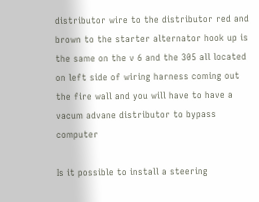distributor wire to the distributor red and brown to the starter alternator hook up is the same on the v 6 and the 305 all located on left side of wiring harness coming out the fire wall and you will have to have a vacum advane distributor to bypass computer

Is it possible to install a steering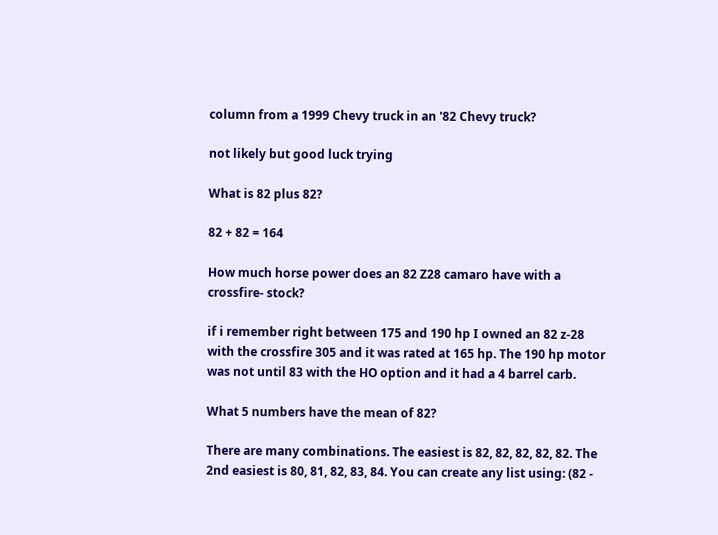column from a 1999 Chevy truck in an '82 Chevy truck?

not likely but good luck trying

What is 82 plus 82?

82 + 82 = 164

How much horse power does an 82 Z28 camaro have with a crossfire- stock?

if i remember right between 175 and 190 hp I owned an 82 z-28 with the crossfire 305 and it was rated at 165 hp. The 190 hp motor was not until 83 with the HO option and it had a 4 barrel carb.

What 5 numbers have the mean of 82?

There are many combinations. The easiest is 82, 82, 82, 82, 82. The 2nd easiest is 80, 81, 82, 83, 84. You can create any list using: (82 -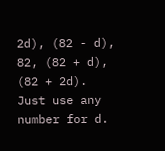2d), (82 - d), 82, (82 + d), (82 + 2d). Just use any number for d.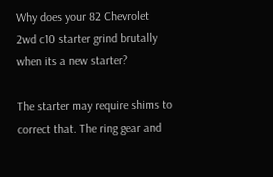Why does your 82 Chevrolet 2wd c10 starter grind brutally when its a new starter?

The starter may require shims to correct that. The ring gear and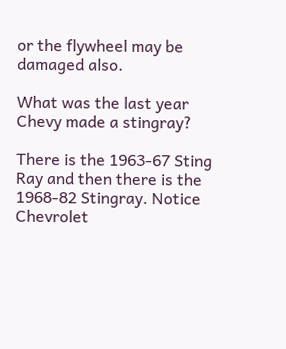or the flywheel may be damaged also.

What was the last year Chevy made a stingray?

There is the 1963-67 Sting Ray and then there is the 1968-82 Stingray. Notice Chevrolet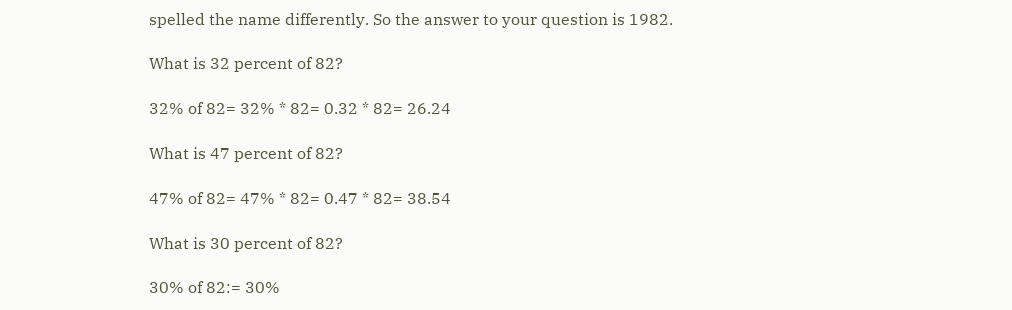spelled the name differently. So the answer to your question is 1982.

What is 32 percent of 82?

32% of 82= 32% * 82= 0.32 * 82= 26.24

What is 47 percent of 82?

47% of 82= 47% * 82= 0.47 * 82= 38.54

What is 30 percent of 82?

30% of 82:= 30%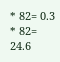* 82= 0.3 * 82= 24.6